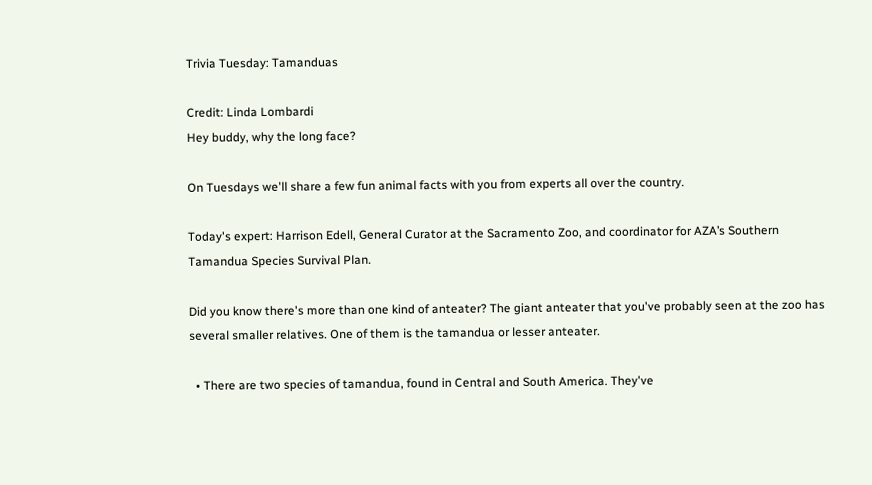Trivia Tuesday: Tamanduas

Credit: Linda Lombardi
Hey buddy, why the long face?

On Tuesdays we'll share a few fun animal facts with you from experts all over the country.

Today's expert: Harrison Edell, General Curator at the Sacramento Zoo, and coordinator for AZA’s Southern Tamandua Species Survival Plan.

Did you know there's more than one kind of anteater? The giant anteater that you've probably seen at the zoo has several smaller relatives. One of them is the tamandua or lesser anteater.

  • There are two species of tamandua, found in Central and South America. They've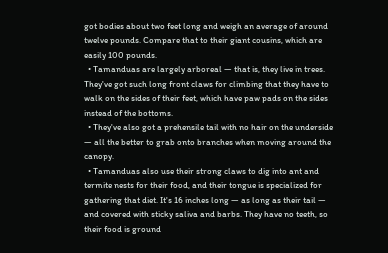got bodies about two feet long and weigh an average of around twelve pounds. Compare that to their giant cousins, which are easily 100 pounds.
  • Tamanduas are largely arboreal — that is, they live in trees. They've got such long front claws for climbing that they have to walk on the sides of their feet, which have paw pads on the sides instead of the bottoms.
  • They've also got a prehensile tail with no hair on the underside — all the better to grab onto branches when moving around the canopy.
  • Tamanduas also use their strong claws to dig into ant and termite nests for their food, and their tongue is specialized for gathering that diet. It's 16 inches long — as long as their tail — and covered with sticky saliva and barbs. They have no teeth, so their food is ground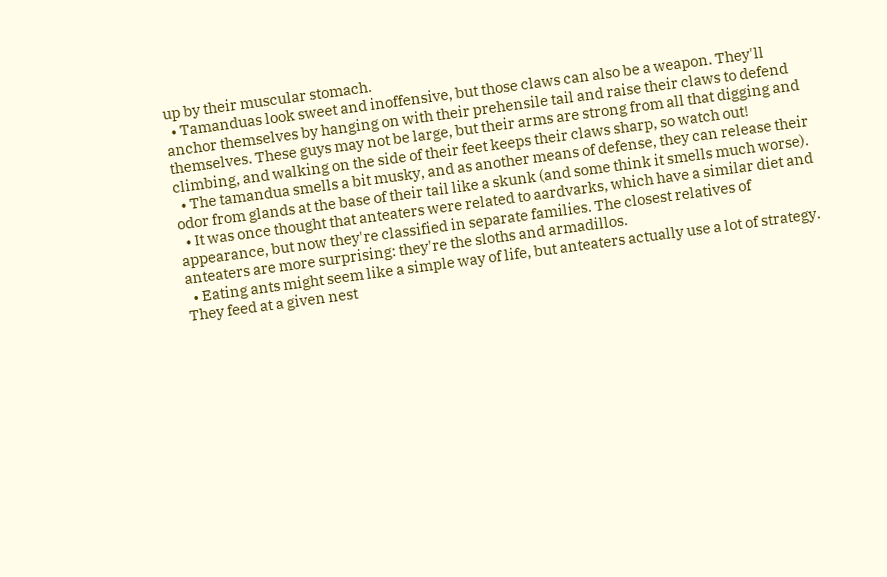up by their muscular stomach.
  • Tamanduas look sweet and inoffensive, but those claws can also be a weapon. They'll anchor themselves by hanging on with their prehensile tail and raise their claws to defend themselves. These guys may not be large, but their arms are strong from all that digging and climbing, and walking on the side of their feet keeps their claws sharp, so watch out!
  • The tamandua smells a bit musky, and as another means of defense, they can release their odor from glands at the base of their tail like a skunk (and some think it smells much worse).
  • It was once thought that anteaters were related to aardvarks, which have a similar diet and appearance, but now they're classified in separate families. The closest relatives of anteaters are more surprising: they're the sloths and armadillos.
  • Eating ants might seem like a simple way of life, but anteaters actually use a lot of strategy. They feed at a given nest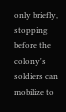only briefly, stopping before the colony's soldiers can mobilize to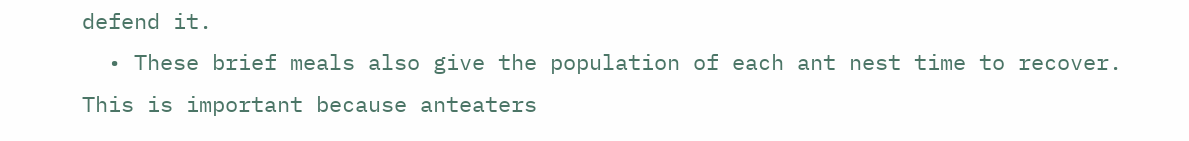defend it.
  • These brief meals also give the population of each ant nest time to recover. This is important because anteaters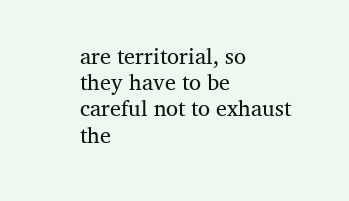are territorial, so they have to be careful not to exhaust the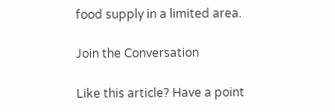food supply in a limited area.

Join the Conversation

Like this article? Have a point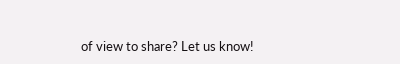of view to share? Let us know!